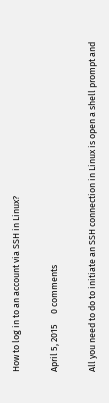How to log in to an account via SSH in Linux?

April 5, 2015     0 comments

All you need to do to initiate an SSH connection in Linux is open a shell prompt and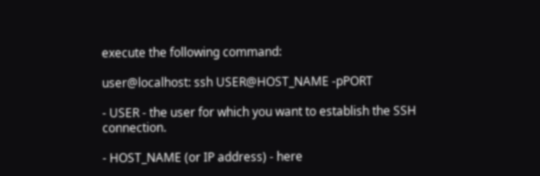execute the following command:

user@localhost: ssh USER@HOST_NAME -pPORT

- USER - the user for which you want to establish the SSH connection.

- HOST_NAME (or IP address) - here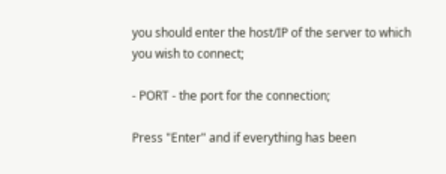you should enter the host/IP of the server to which you wish to connect;

- PORT - the port for the connection;

Press "Enter" and if everything has been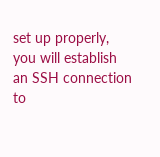set up properly, you will establish an SSH connection to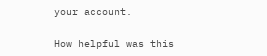your account.

How helpful was this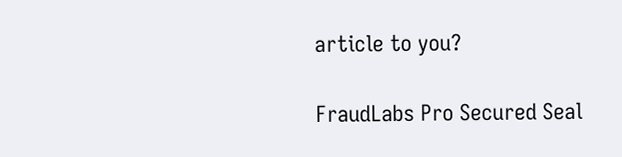article to you?

FraudLabs Pro Secured Seal